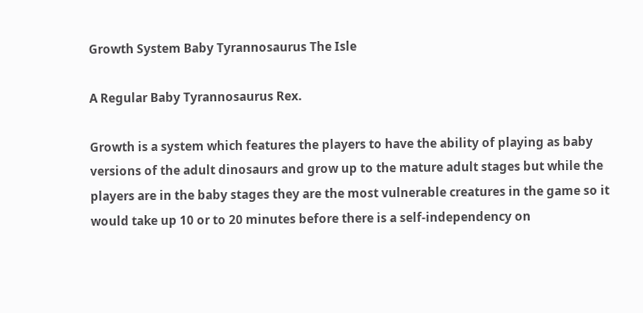Growth System Baby Tyrannosaurus The Isle

A Regular Baby Tyrannosaurus Rex.

Growth is a system which features the players to have the ability of playing as baby versions of the adult dinosaurs and grow up to the mature adult stages but while the players are in the baby stages they are the most vulnerable creatures in the game so it would take up 10 or to 20 minutes before there is a self-independency on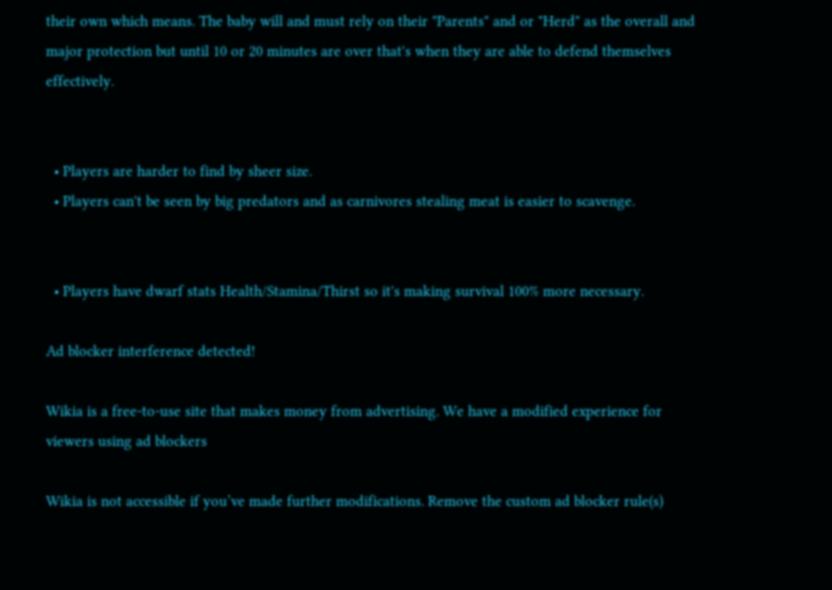their own which means. The baby will and must rely on their "Parents" and or "Herd" as the overall and major protection but until 10 or 20 minutes are over that's when they are able to defend themselves effectively.


  • Players are harder to find by sheer size.
  • Players can't be seen by big predators and as carnivores stealing meat is easier to scavenge.


  • Players have dwarf stats Health/Stamina/Thirst so it's making survival 100% more necessary.

Ad blocker interference detected!

Wikia is a free-to-use site that makes money from advertising. We have a modified experience for viewers using ad blockers

Wikia is not accessible if you’ve made further modifications. Remove the custom ad blocker rule(s)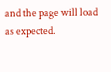and the page will load as expected.